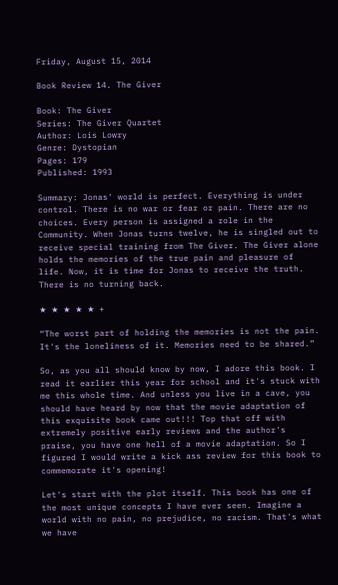Friday, August 15, 2014

Book Review 14. The Giver

Book: The Giver
Series: The Giver Quartet
Author: Lois Lowry
Genre: Dystopian
Pages: 179
Published: 1993

Summary: Jonas' world is perfect. Everything is under control. There is no war or fear or pain. There are no choices. Every person is assigned a role in the Community. When Jonas turns twelve, he is singled out to receive special training from The Giver. The Giver alone holds the memories of the true pain and pleasure of life. Now, it is time for Jonas to receive the truth. There is no turning back.

★ ★ ★ ★ ★ +

“The worst part of holding the memories is not the pain. It's the loneliness of it. Memories need to be shared.”

So, as you all should know by now, I adore this book. I read it earlier this year for school and it's stuck with me this whole time. And unless you live in a cave, you should have heard by now that the movie adaptation of this exquisite book came out!!! Top that off with extremely positive early reviews and the author's praise, you have one hell of a movie adaptation. So I figured I would write a kick ass review for this book to commemorate it's opening!

Let's start with the plot itself. This book has one of the most unique concepts I have ever seen. Imagine a world with no pain, no prejudice, no racism. That's what we have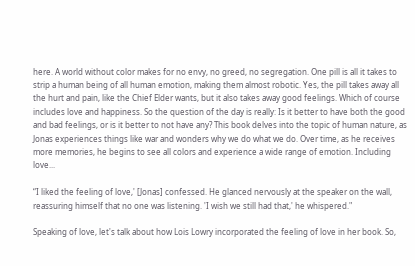here. A world without color makes for no envy, no greed, no segregation. One pill is all it takes to strip a human being of all human emotion, making them almost robotic. Yes, the pill takes away all the hurt and pain, like the Chief Elder wants, but it also takes away good feelings. Which of course includes love and happiness. So the question of the day is really: Is it better to have both the good and bad feelings, or is it better to not have any? This book delves into the topic of human nature, as Jonas experiences things like war and wonders why we do what we do. Over time, as he receives more memories, he begins to see all colors and experience a wide range of emotion. Including love...

“I liked the feeling of love,' [Jonas] confessed. He glanced nervously at the speaker on the wall, reassuring himself that no one was listening. 'I wish we still had that,' he whispered."

Speaking of love, let's talk about how Lois Lowry incorporated the feeling of love in her book. So,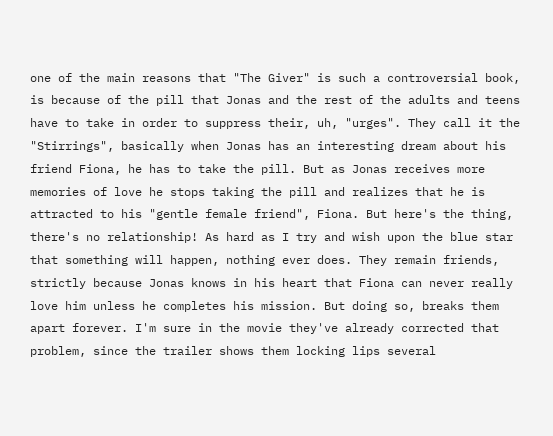one of the main reasons that "The Giver" is such a controversial book, is because of the pill that Jonas and the rest of the adults and teens have to take in order to suppress their, uh, "urges". They call it the "Stirrings", basically when Jonas has an interesting dream about his friend Fiona, he has to take the pill. But as Jonas receives more memories of love he stops taking the pill and realizes that he is attracted to his "gentle female friend", Fiona. But here's the thing, there's no relationship! As hard as I try and wish upon the blue star that something will happen, nothing ever does. They remain friends, strictly because Jonas knows in his heart that Fiona can never really love him unless he completes his mission. But doing so, breaks them apart forever. I'm sure in the movie they've already corrected that problem, since the trailer shows them locking lips several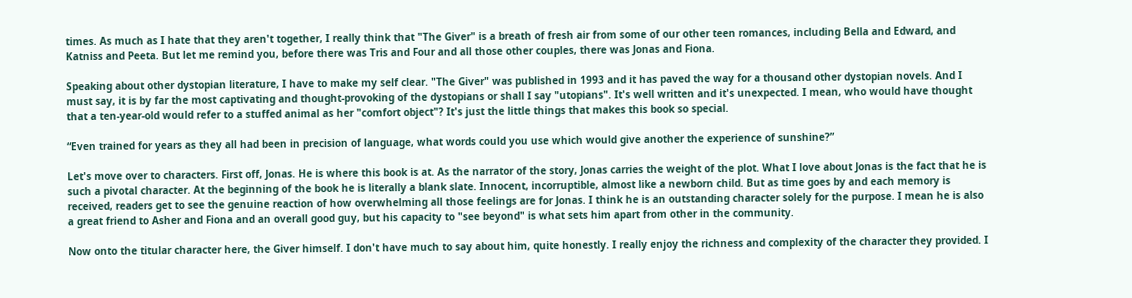times. As much as I hate that they aren't together, I really think that "The Giver" is a breath of fresh air from some of our other teen romances, including Bella and Edward, and Katniss and Peeta. But let me remind you, before there was Tris and Four and all those other couples, there was Jonas and Fiona.

Speaking about other dystopian literature, I have to make my self clear. "The Giver" was published in 1993 and it has paved the way for a thousand other dystopian novels. And I must say, it is by far the most captivating and thought-provoking of the dystopians or shall I say "utopians". It's well written and it's unexpected. I mean, who would have thought that a ten-year-old would refer to a stuffed animal as her "comfort object"? It's just the little things that makes this book so special.

“Even trained for years as they all had been in precision of language, what words could you use which would give another the experience of sunshine?”

Let's move over to characters. First off, Jonas. He is where this book is at. As the narrator of the story, Jonas carries the weight of the plot. What I love about Jonas is the fact that he is such a pivotal character. At the beginning of the book he is literally a blank slate. Innocent, incorruptible, almost like a newborn child. But as time goes by and each memory is received, readers get to see the genuine reaction of how overwhelming all those feelings are for Jonas. I think he is an outstanding character solely for the purpose. I mean he is also a great friend to Asher and Fiona and an overall good guy, but his capacity to "see beyond" is what sets him apart from other in the community.

Now onto the titular character here, the Giver himself. I don't have much to say about him, quite honestly. I really enjoy the richness and complexity of the character they provided. I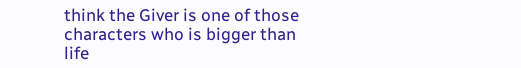think the Giver is one of those characters who is bigger than life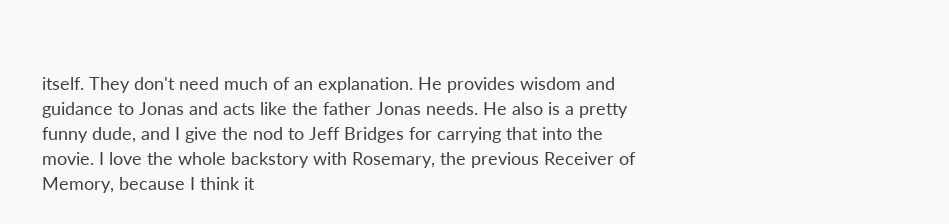itself. They don't need much of an explanation. He provides wisdom and guidance to Jonas and acts like the father Jonas needs. He also is a pretty funny dude, and I give the nod to Jeff Bridges for carrying that into the movie. I love the whole backstory with Rosemary, the previous Receiver of Memory, because I think it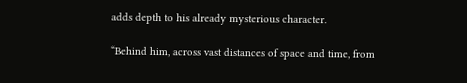adds depth to his already mysterious character.

“Behind him, across vast distances of space and time, from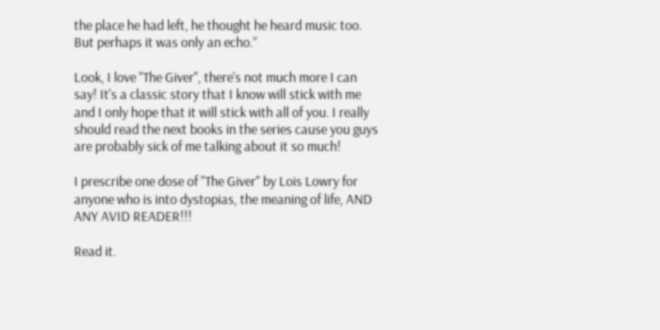the place he had left, he thought he heard music too. But perhaps it was only an echo.”

Look, I love "The Giver", there's not much more I can say! It's a classic story that I know will stick with me and I only hope that it will stick with all of you. I really should read the next books in the series cause you guys are probably sick of me talking about it so much!

I prescribe one dose of "The Giver" by Lois Lowry for anyone who is into dystopias, the meaning of life, AND ANY AVID READER!!!

Read it.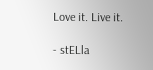Love it. Live it.

- stELla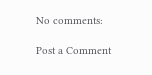No comments:

Post a Comment